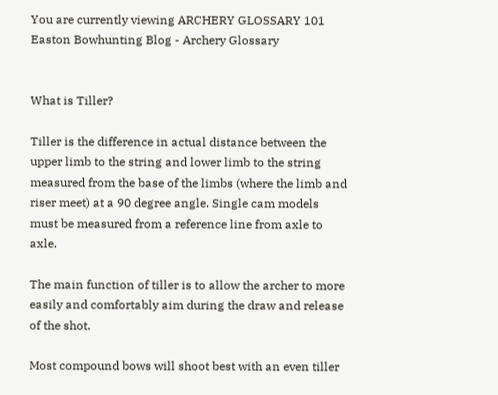You are currently viewing ARCHERY GLOSSARY 101
Easton Bowhunting Blog - Archery Glossary


What is Tiller?

Tiller is the difference in actual distance between the upper limb to the string and lower limb to the string measured from the base of the limbs (where the limb and riser meet) at a 90 degree angle. Single cam models must be measured from a reference line from axle to axle.

The main function of tiller is to allow the archer to more easily and comfortably aim during the draw and release of the shot.

Most compound bows will shoot best with an even tiller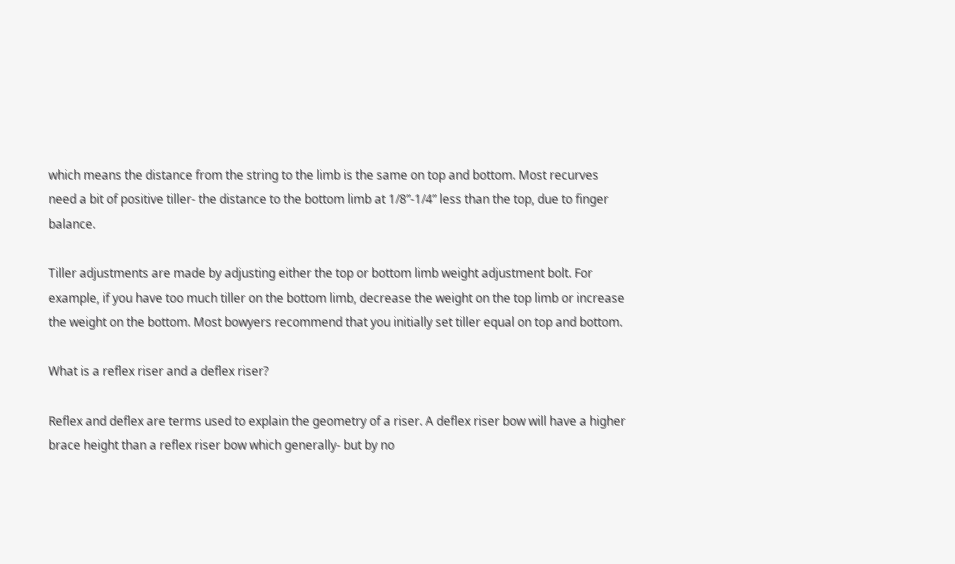which means the distance from the string to the limb is the same on top and bottom. Most recurves need a bit of positive tiller- the distance to the bottom limb at 1/8”-1/4” less than the top, due to finger balance.

Tiller adjustments are made by adjusting either the top or bottom limb weight adjustment bolt. For example, if you have too much tiller on the bottom limb, decrease the weight on the top limb or increase the weight on the bottom. Most bowyers recommend that you initially set tiller equal on top and bottom.

What is a reflex riser and a deflex riser?

Reflex and deflex are terms used to explain the geometry of a riser. A deflex riser bow will have a higher brace height than a reflex riser bow which generally- but by no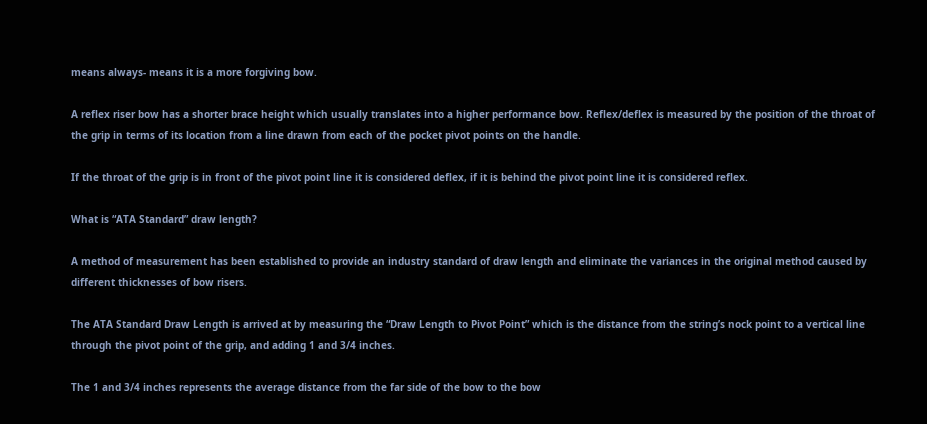means always- means it is a more forgiving bow.

A reflex riser bow has a shorter brace height which usually translates into a higher performance bow. Reflex/deflex is measured by the position of the throat of the grip in terms of its location from a line drawn from each of the pocket pivot points on the handle.

If the throat of the grip is in front of the pivot point line it is considered deflex, if it is behind the pivot point line it is considered reflex.

What is “ATA Standard” draw length?

A method of measurement has been established to provide an industry standard of draw length and eliminate the variances in the original method caused by different thicknesses of bow risers.

The ATA Standard Draw Length is arrived at by measuring the “Draw Length to Pivot Point” which is the distance from the string’s nock point to a vertical line through the pivot point of the grip, and adding 1 and 3/4 inches.

The 1 and 3/4 inches represents the average distance from the far side of the bow to the bow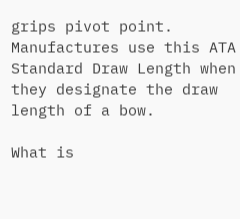grips pivot point. Manufactures use this ATA Standard Draw Length when they designate the draw length of a bow.

What is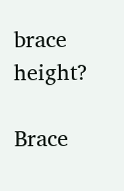brace height?

Brace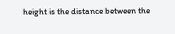height is the distance between the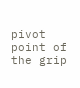pivot point of the grip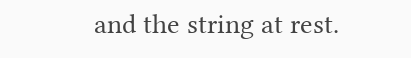and the string at rest.